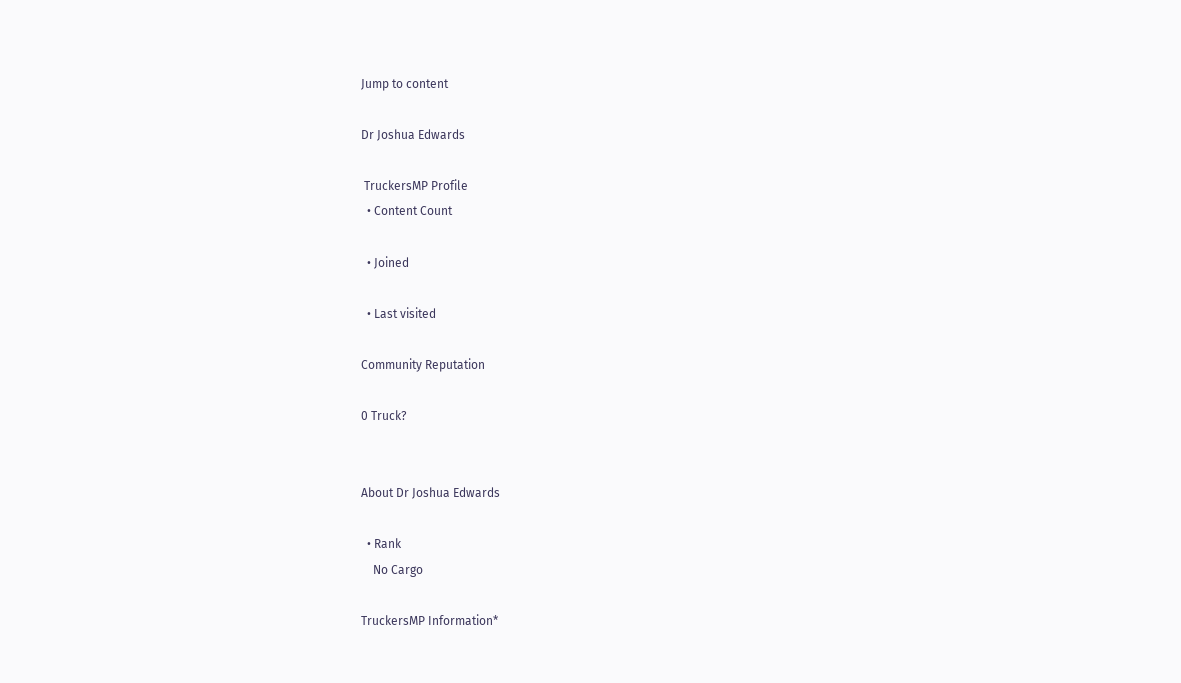Jump to content

Dr Joshua Edwards

 TruckersMP Profile
  • Content Count

  • Joined

  • Last visited

Community Reputation

0 Truck?


About Dr Joshua Edwards

  • Rank
    No Cargo

TruckersMP Information*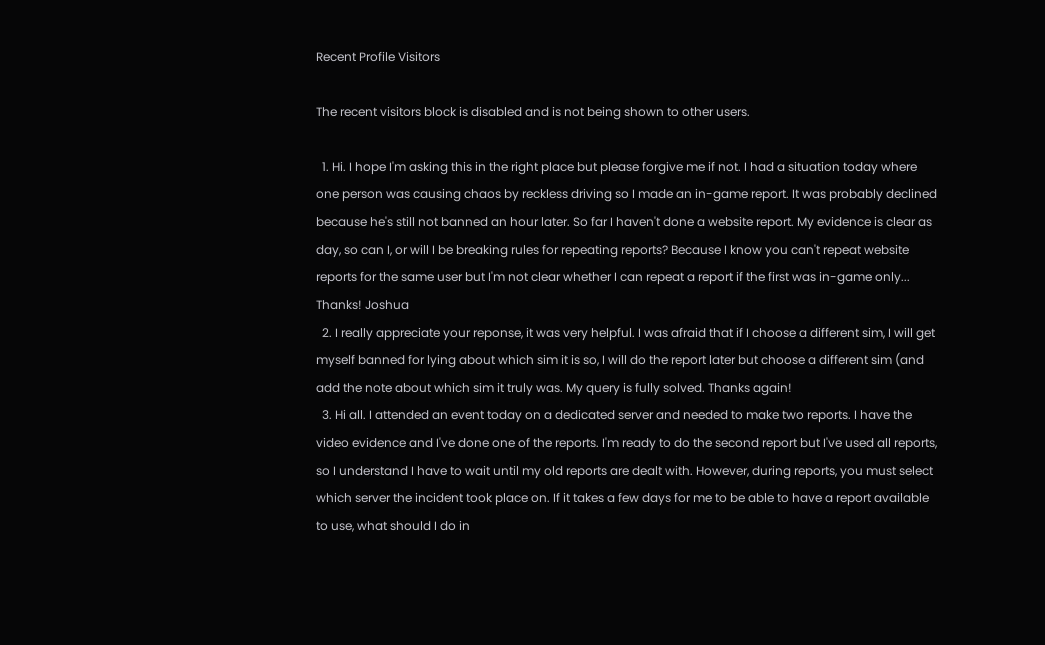Recent Profile Visitors

The recent visitors block is disabled and is not being shown to other users.

  1. Hi. I hope I'm asking this in the right place but please forgive me if not. I had a situation today where one person was causing chaos by reckless driving so I made an in-game report. It was probably declined because he's still not banned an hour later. So far I haven't done a website report. My evidence is clear as day, so can I, or will I be breaking rules for repeating reports? Because I know you can't repeat website reports for the same user but I'm not clear whether I can repeat a report if the first was in-game only... Thanks! Joshua
  2. I really appreciate your reponse, it was very helpful. I was afraid that if I choose a different sim, I will get myself banned for lying about which sim it is so, I will do the report later but choose a different sim (and add the note about which sim it truly was. My query is fully solved. Thanks again!
  3. Hi all. I attended an event today on a dedicated server and needed to make two reports. I have the video evidence and I've done one of the reports. I'm ready to do the second report but I've used all reports, so I understand I have to wait until my old reports are dealt with. However, during reports, you must select which server the incident took place on. If it takes a few days for me to be able to have a report available to use, what should I do in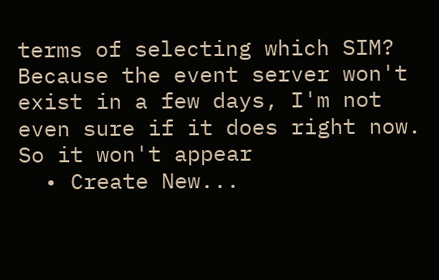terms of selecting which SIM? Because the event server won't exist in a few days, I'm not even sure if it does right now. So it won't appear
  • Create New...